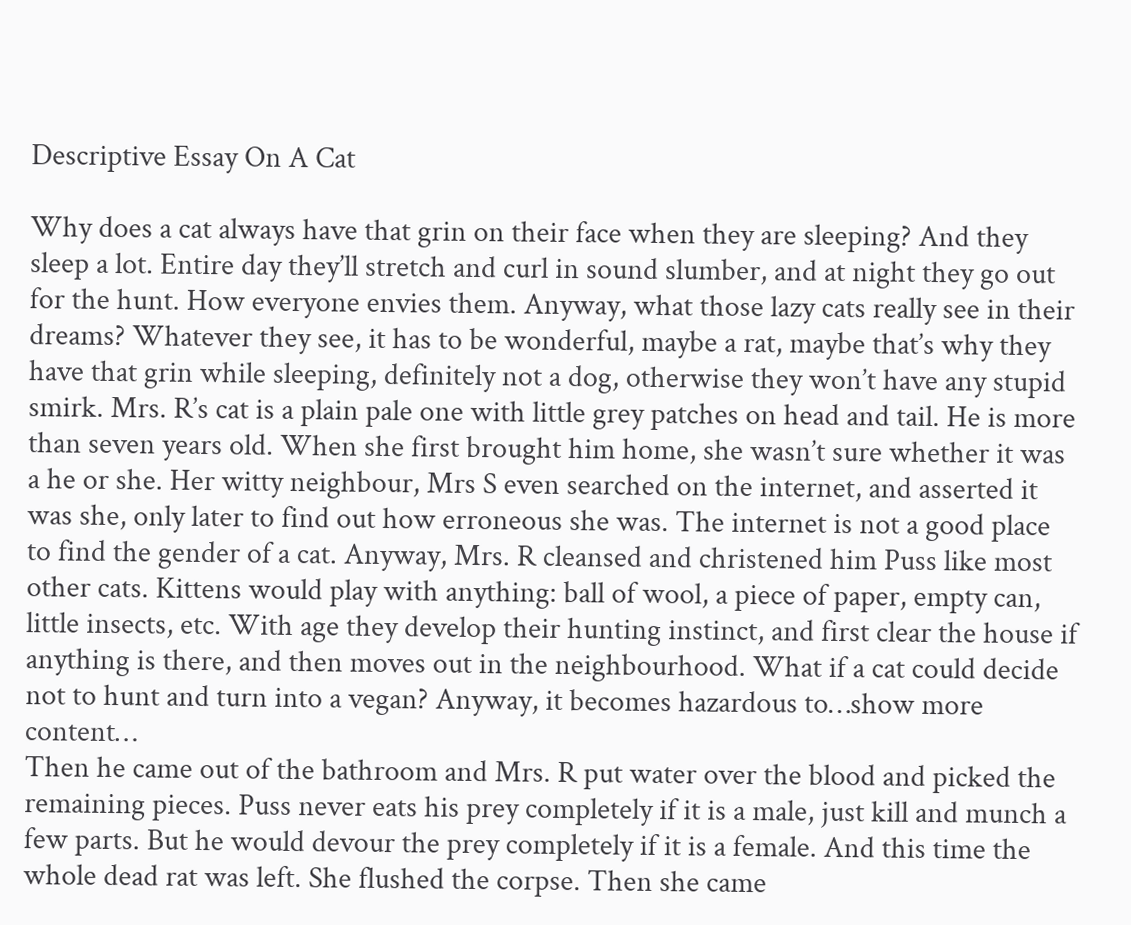Descriptive Essay On A Cat

Why does a cat always have that grin on their face when they are sleeping? And they sleep a lot. Entire day they’ll stretch and curl in sound slumber, and at night they go out for the hunt. How everyone envies them. Anyway, what those lazy cats really see in their dreams? Whatever they see, it has to be wonderful, maybe a rat, maybe that’s why they have that grin while sleeping, definitely not a dog, otherwise they won’t have any stupid smirk. Mrs. R’s cat is a plain pale one with little grey patches on head and tail. He is more than seven years old. When she first brought him home, she wasn’t sure whether it was a he or she. Her witty neighbour, Mrs S even searched on the internet, and asserted it was she, only later to find out how erroneous she was. The internet is not a good place to find the gender of a cat. Anyway, Mrs. R cleansed and christened him Puss like most other cats. Kittens would play with anything: ball of wool, a piece of paper, empty can, little insects, etc. With age they develop their hunting instinct, and first clear the house if anything is there, and then moves out in the neighbourhood. What if a cat could decide not to hunt and turn into a vegan? Anyway, it becomes hazardous to…show more content…
Then he came out of the bathroom and Mrs. R put water over the blood and picked the remaining pieces. Puss never eats his prey completely if it is a male, just kill and munch a few parts. But he would devour the prey completely if it is a female. And this time the whole dead rat was left. She flushed the corpse. Then she came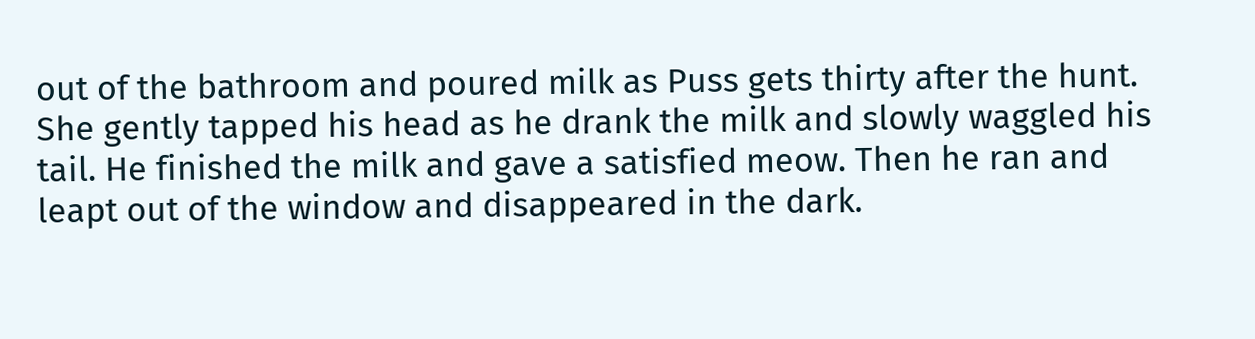out of the bathroom and poured milk as Puss gets thirty after the hunt. She gently tapped his head as he drank the milk and slowly waggled his tail. He finished the milk and gave a satisfied meow. Then he ran and leapt out of the window and disappeared in the dark.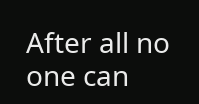After all no one can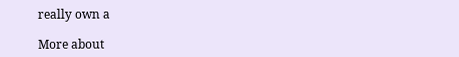really own a

More about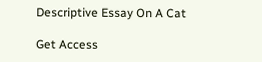Descriptive Essay On A Cat

Get Access